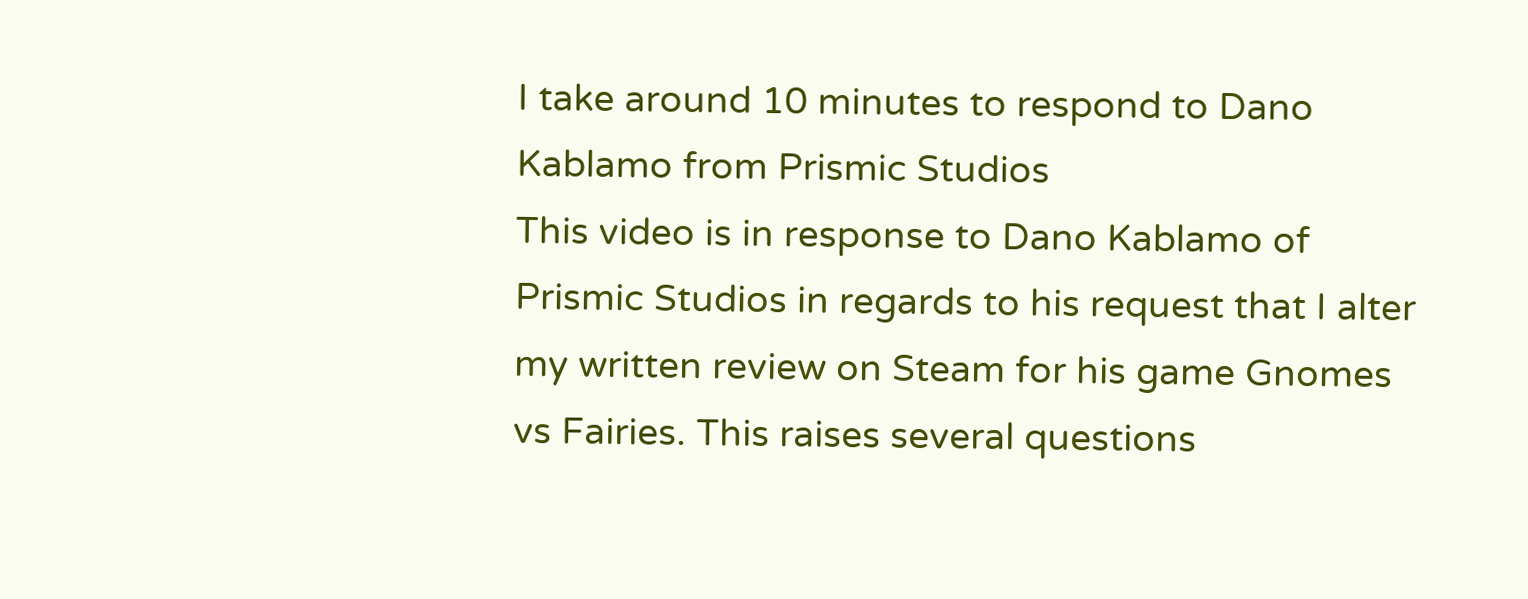I take around 10 minutes to respond to Dano Kablamo from Prismic Studios
This video is in response to Dano Kablamo of Prismic Studios in regards to his request that I alter my written review on Steam for his game Gnomes vs Fairies. This raises several questions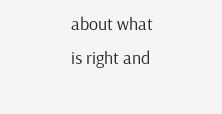about what is right and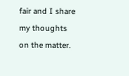fair and I share my thoughts on the matter.